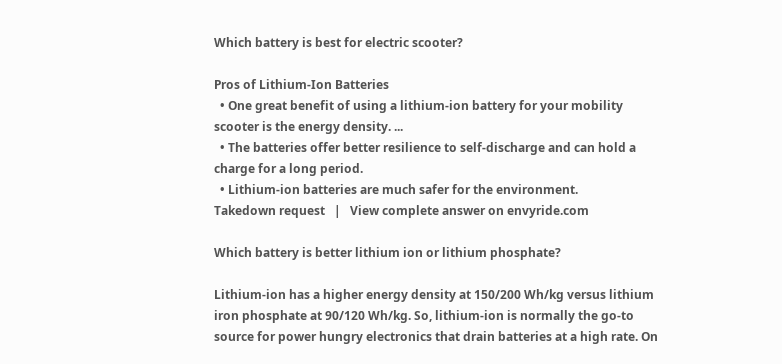Which battery is best for electric scooter?

Pros of Lithium-Ion Batteries
  • One great benefit of using a lithium-ion battery for your mobility scooter is the energy density. ...
  • The batteries offer better resilience to self-discharge and can hold a charge for a long period.
  • Lithium-ion batteries are much safer for the environment.
Takedown request   |   View complete answer on envyride.com

Which battery is better lithium ion or lithium phosphate?

Lithium-ion has a higher energy density at 150/200 Wh/kg versus lithium iron phosphate at 90/120 Wh/kg. So, lithium-ion is normally the go-to source for power hungry electronics that drain batteries at a high rate. On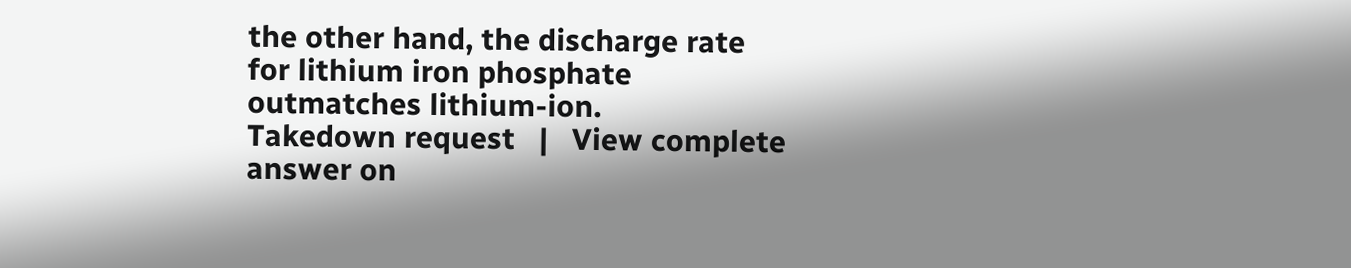the other hand, the discharge rate for lithium iron phosphate outmatches lithium-ion.
Takedown request   |   View complete answer on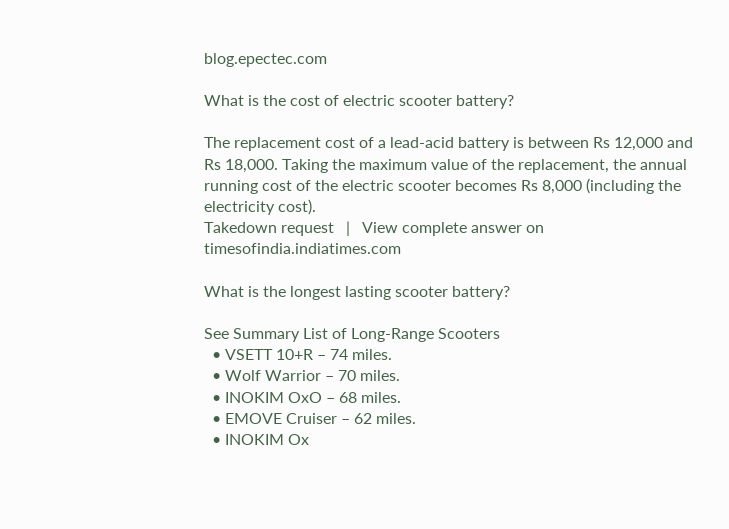blog.epectec.com

What is the cost of electric scooter battery?

The replacement cost of a lead-acid battery is between Rs 12,000 and Rs 18,000. Taking the maximum value of the replacement, the annual running cost of the electric scooter becomes Rs 8,000 (including the electricity cost).
Takedown request   |   View complete answer on timesofindia.indiatimes.com

What is the longest lasting scooter battery?

See Summary List of Long-Range Scooters
  • VSETT 10+R – 74 miles.
  • Wolf Warrior – 70 miles.
  • INOKIM OxO – 68 miles.
  • EMOVE Cruiser – 62 miles.
  • INOKIM Ox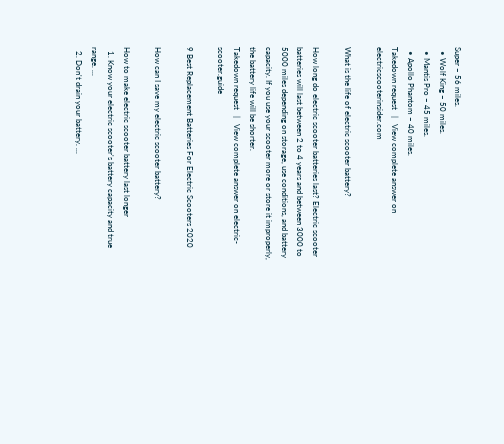Super – 56 miles.
  • Wolf King – 50 miles.
  • Mantis Pro – 45 miles.
  • Apollo Phantom – 40 miles.
Takedown request   |   View complete answer on electricscooterinsider.com

What is the life of electric scooter battery?

How long do electric scooter batteries last? Electric scooter batteries will last between 2 to 4 years and between 3000 to 5000 miles depending on storage, use conditions, and battery capacity. If you use your scooter more or store it improperly, the battery life will be shorter.
Takedown request   |   View complete answer on electric-scooter.guide

9 Best Replacement Batteries For Electric Scooters 2020

How can I save my electric scooter battery?

How to make electric scooter battery last longer
  1. Know your electric scooter's battery capacity and true range. ...
  2. Don't drain your battery. ...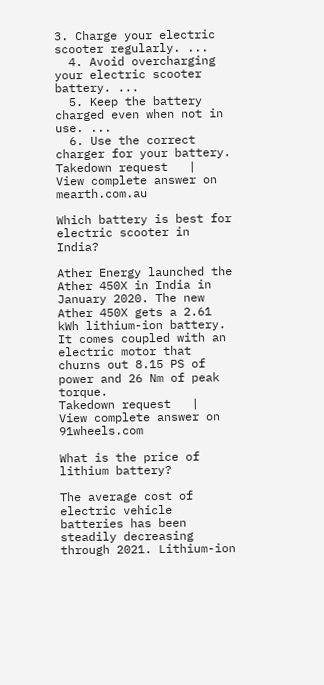3. Charge your electric scooter regularly. ...
  4. Avoid overcharging your electric scooter battery. ...
  5. Keep the battery charged even when not in use. ...
  6. Use the correct charger for your battery.
Takedown request   |   View complete answer on mearth.com.au

Which battery is best for electric scooter in India?

Ather Energy launched the Ather 450X in India in January 2020. The new Ather 450X gets a 2.61 kWh lithium-ion battery. It comes coupled with an electric motor that churns out 8.15 PS of power and 26 Nm of peak torque.
Takedown request   |   View complete answer on 91wheels.com

What is the price of lithium battery?

The average cost of electric vehicle batteries has been steadily decreasing through 2021. Lithium-ion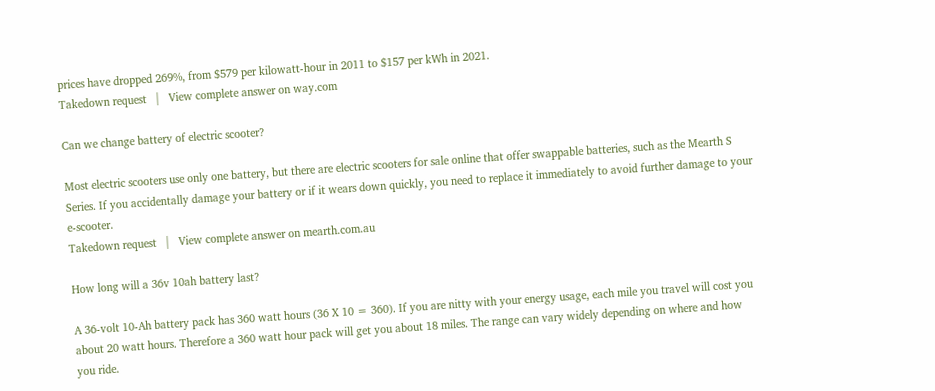prices have dropped 269%, from $579 per kilowatt-hour in 2011 to $157 per kWh in 2021.
Takedown request   |   View complete answer on way.com

Can we change battery of electric scooter?

Most electric scooters use only one battery, but there are electric scooters for sale online that offer swappable batteries, such as the Mearth S Series. If you accidentally damage your battery or if it wears down quickly, you need to replace it immediately to avoid further damage to your e-scooter.
Takedown request   |   View complete answer on mearth.com.au

How long will a 36v 10ah battery last?

A 36-volt 10-Ah battery pack has 360 watt hours (36 X 10 = 360). If you are nitty with your energy usage, each mile you travel will cost you about 20 watt hours. Therefore a 360 watt hour pack will get you about 18 miles. The range can vary widely depending on where and how you ride.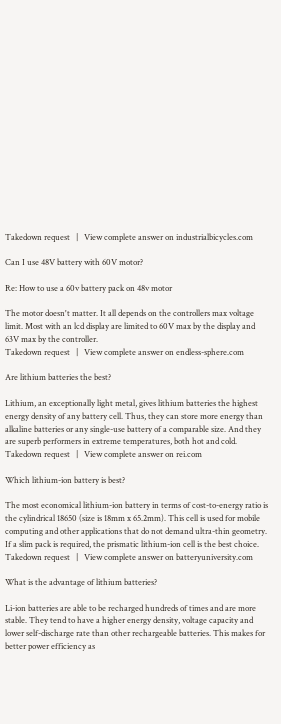Takedown request   |   View complete answer on industrialbicycles.com

Can I use 48V battery with 60V motor?

Re: How to use a 60v battery pack on 48v motor

The motor doesn't matter. It all depends on the controllers max voltage limit. Most with an lcd display are limited to 60V max by the display and 63V max by the controller.
Takedown request   |   View complete answer on endless-sphere.com

Are lithium batteries the best?

Lithium, an exceptionally light metal, gives lithium batteries the highest energy density of any battery cell. Thus, they can store more energy than alkaline batteries or any single-use battery of a comparable size. And they are superb performers in extreme temperatures, both hot and cold.
Takedown request   |   View complete answer on rei.com

Which lithium-ion battery is best?

The most economical lithium-ion battery in terms of cost-to-energy ratio is the cylindrical 18650 (size is 18mm x 65.2mm). This cell is used for mobile computing and other applications that do not demand ultra-thin geometry. If a slim pack is required, the prismatic lithium-ion cell is the best choice.
Takedown request   |   View complete answer on batteryuniversity.com

What is the advantage of lithium batteries?

Li-ion batteries are able to be recharged hundreds of times and are more stable. They tend to have a higher energy density, voltage capacity and lower self-discharge rate than other rechargeable batteries. This makes for better power efficiency as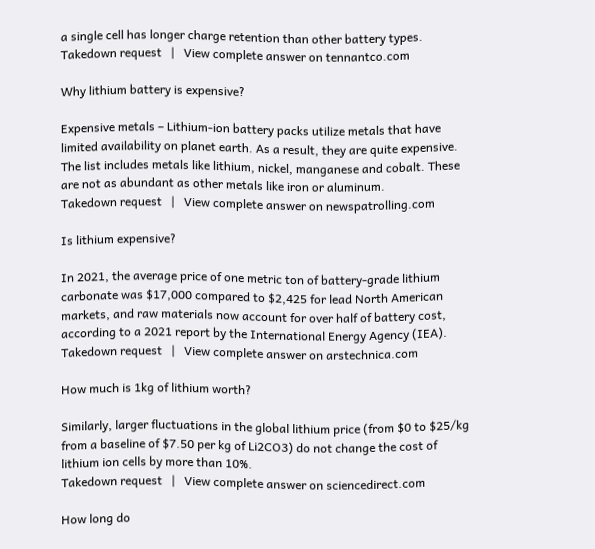a single cell has longer charge retention than other battery types.
Takedown request   |   View complete answer on tennantco.com

Why lithium battery is expensive?

Expensive metals – Lithium-ion battery packs utilize metals that have limited availability on planet earth. As a result, they are quite expensive. The list includes metals like lithium, nickel, manganese and cobalt. These are not as abundant as other metals like iron or aluminum.
Takedown request   |   View complete answer on newspatrolling.com

Is lithium expensive?

In 2021, the average price of one metric ton of battery-grade lithium carbonate was $17,000 compared to $2,425 for lead North American markets, and raw materials now account for over half of battery cost, according to a 2021 report by the International Energy Agency (IEA).
Takedown request   |   View complete answer on arstechnica.com

How much is 1kg of lithium worth?

Similarly, larger fluctuations in the global lithium price (from $0 to $25/kg from a baseline of $7.50 per kg of Li2CO3) do not change the cost of lithium ion cells by more than 10%.
Takedown request   |   View complete answer on sciencedirect.com

How long do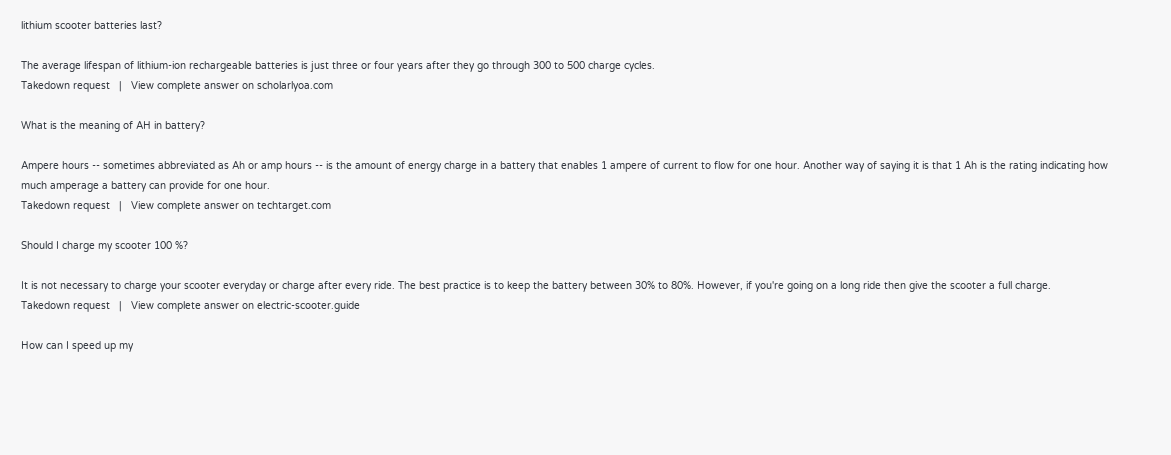lithium scooter batteries last?

The average lifespan of lithium-ion rechargeable batteries is just three or four years after they go through 300 to 500 charge cycles.
Takedown request   |   View complete answer on scholarlyoa.com

What is the meaning of AH in battery?

Ampere hours -- sometimes abbreviated as Ah or amp hours -- is the amount of energy charge in a battery that enables 1 ampere of current to flow for one hour. Another way of saying it is that 1 Ah is the rating indicating how much amperage a battery can provide for one hour.
Takedown request   |   View complete answer on techtarget.com

Should I charge my scooter 100 %?

It is not necessary to charge your scooter everyday or charge after every ride. The best practice is to keep the battery between 30% to 80%. However, if you're going on a long ride then give the scooter a full charge.
Takedown request   |   View complete answer on electric-scooter.guide

How can I speed up my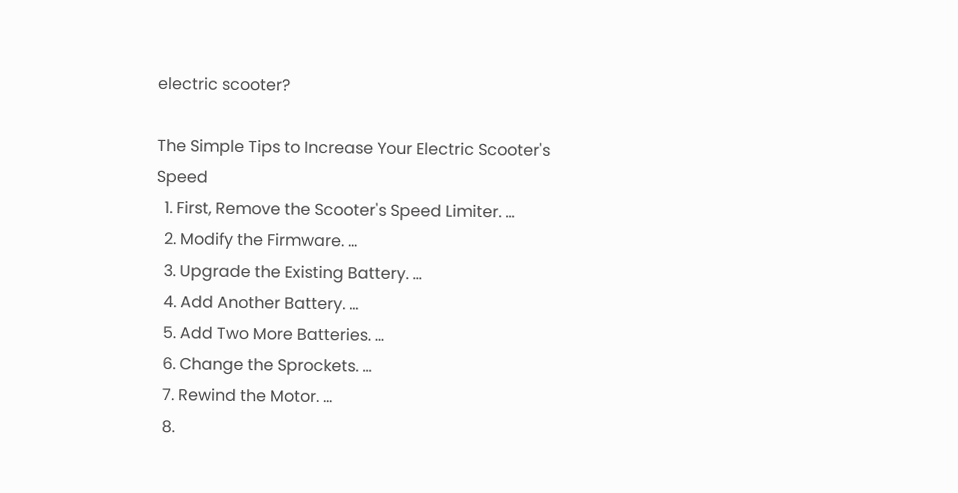electric scooter?

The Simple Tips to Increase Your Electric Scooter's Speed
  1. First, Remove the Scooter's Speed Limiter. ...
  2. Modify the Firmware. ...
  3. Upgrade the Existing Battery. ...
  4. Add Another Battery. ...
  5. Add Two More Batteries. ...
  6. Change the Sprockets. ...
  7. Rewind the Motor. ...
  8.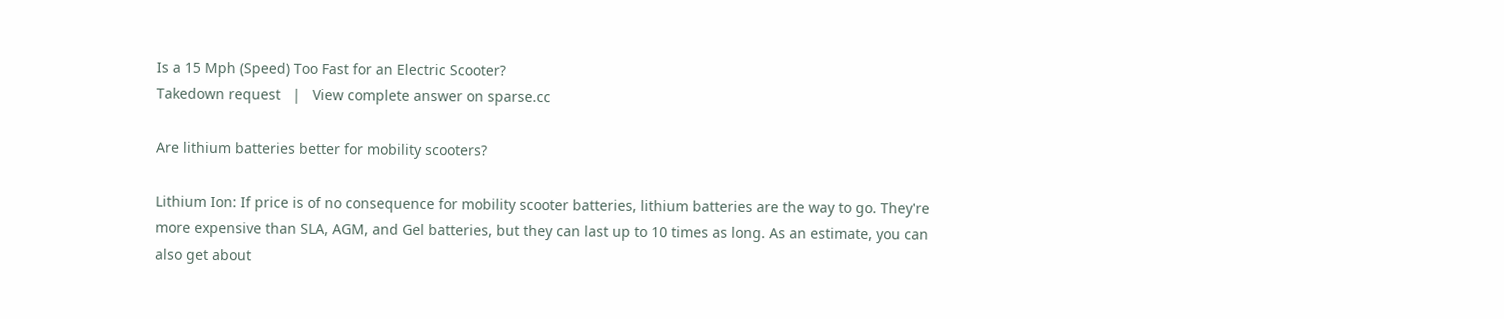Is a 15 Mph (Speed) Too Fast for an Electric Scooter?
Takedown request   |   View complete answer on sparse.cc

Are lithium batteries better for mobility scooters?

Lithium Ion: If price is of no consequence for mobility scooter batteries, lithium batteries are the way to go. They're more expensive than SLA, AGM, and Gel batteries, but they can last up to 10 times as long. As an estimate, you can also get about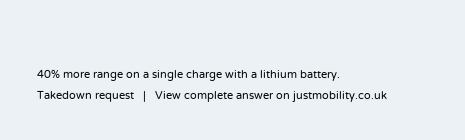40% more range on a single charge with a lithium battery.
Takedown request   |   View complete answer on justmobility.co.uk